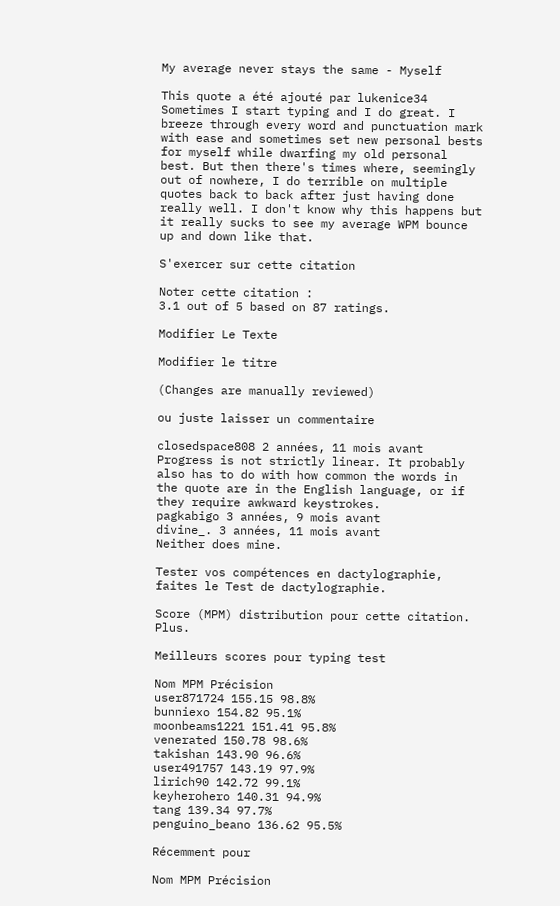My average never stays the same - Myself

This quote a été ajouté par lukenice34
Sometimes I start typing and I do great. I breeze through every word and punctuation mark with ease and sometimes set new personal bests for myself while dwarfing my old personal best. But then there's times where, seemingly out of nowhere, I do terrible on multiple quotes back to back after just having done really well. I don't know why this happens but it really sucks to see my average WPM bounce up and down like that.

S'exercer sur cette citation

Noter cette citation :
3.1 out of 5 based on 87 ratings.

Modifier Le Texte

Modifier le titre

(Changes are manually reviewed)

ou juste laisser un commentaire

closedspace808 2 années, 11 mois avant
Progress is not strictly linear. It probably also has to do with how common the words in the quote are in the English language, or if they require awkward keystrokes.
pagkabigo 3 années, 9 mois avant
divine_. 3 années, 11 mois avant
Neither does mine.

Tester vos compétences en dactylographie, faites le Test de dactylographie.

Score (MPM) distribution pour cette citation. Plus.

Meilleurs scores pour typing test

Nom MPM Précision
user871724 155.15 98.8%
bunniexo 154.82 95.1%
moonbeams1221 151.41 95.8%
venerated 150.78 98.6%
takishan 143.90 96.6%
user491757 143.19 97.9%
lirich90 142.72 99.1%
keyherohero 140.31 94.9%
tang 139.34 97.7%
penguino_beano 136.62 95.5%

Récemment pour

Nom MPM Précision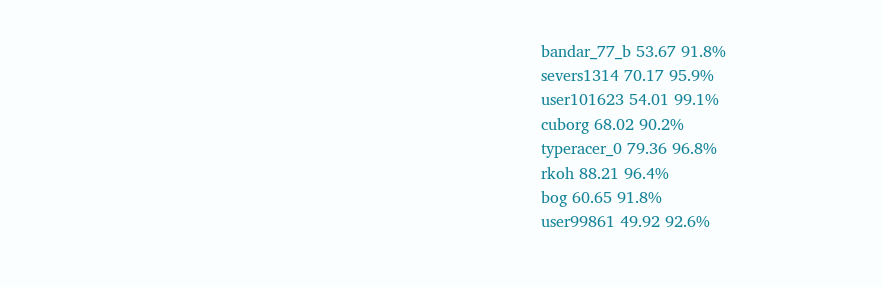bandar_77_b 53.67 91.8%
severs1314 70.17 95.9%
user101623 54.01 99.1%
cuborg 68.02 90.2%
typeracer_0 79.36 96.8%
rkoh 88.21 96.4%
bog 60.65 91.8%
user99861 49.92 92.6%